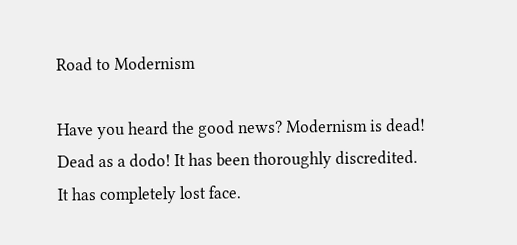Road to Modernism

Have you heard the good news? Modernism is dead! Dead as a dodo! It has been thoroughly discredited. It has completely lost face.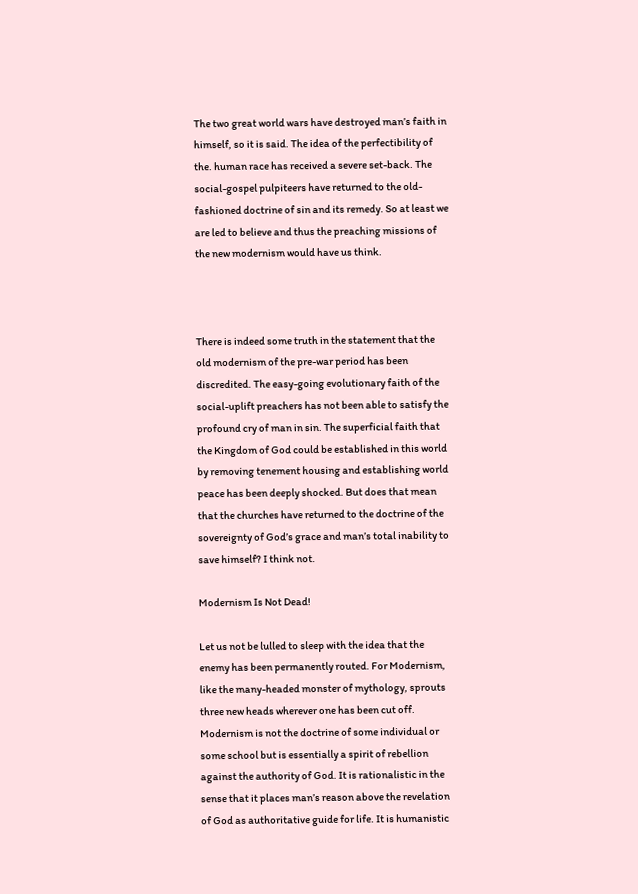The two great world wars have destroyed man’s faith in himself, so it is said. The idea of the perfectibility of the. human race has received a severe set-back. The social-gospel pulpiteers have returned to the old-fashioned doctrine of sin and its remedy. So at least we are led to believe and thus the preaching missions of the new modernism would have us think.



There is indeed some truth in the statement that the old modernism of the pre-war period has been discredited. The easy-going evolutionary faith of the social-uplift preachers has not been able to satisfy the profound cry of man in sin. The superficial faith that the Kingdom of God could be established in this world by removing tenement housing and establishing world peace has been deeply shocked. But does that mean that the churches have returned to the doctrine of the sovereignty of God’s grace and man’s total inability to save himself? I think not.

Modernism Is Not Dead!

Let us not be lulled to sleep with the idea that the enemy has been permanently routed. For Modernism, like the many-headed monster of mythology, sprouts three new heads wherever one has been cut off. Modernism is not the doctrine of some individual or some school but is essentially a spirit of rebellion against the authority of God. It is rationalistic in the sense that it places man’s reason above the revelation of God as authoritative guide for life. It is humanistic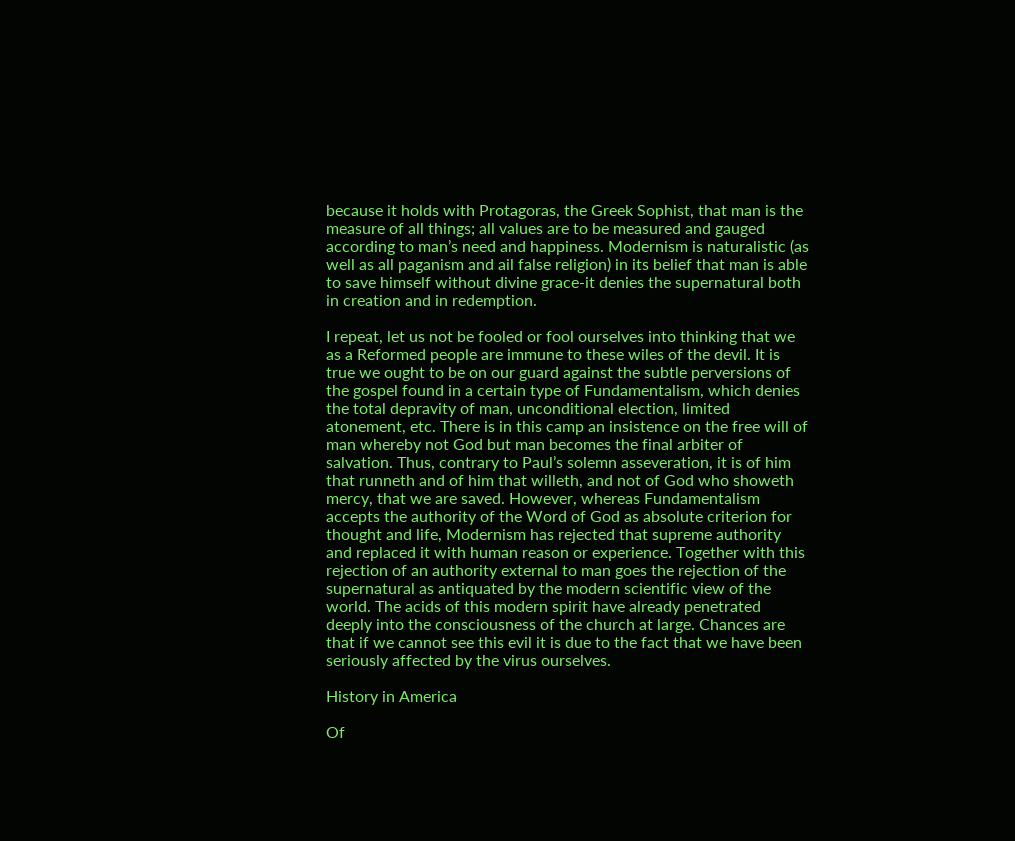because it holds with Protagoras, the Greek Sophist, that man is the measure of all things; all values are to be measured and gauged according to man’s need and happiness. Modernism is naturalistic (as well as all paganism and ail false religion) in its belief that man is able to save himself without divine grace-it denies the supernatural both in creation and in redemption.

I repeat, let us not be fooled or fool ourselves into thinking that we as a Reformed people are immune to these wiles of the devil. It is true we ought to be on our guard against the subtle perversions of the gospel found in a certain type of Fundamentalism, which denies the total depravity of man, unconditional election, limited atonement, etc. There is in this camp an insistence on the free will of man whereby not God but man becomes the final arbiter of salvation. Thus, contrary to Paul’s solemn asseveration, it is of him that runneth and of him that willeth, and not of God who showeth mercy, that we are saved. However, whereas Fundamentalism accepts the authority of the Word of God as absolute criterion for thought and life, Modernism has rejected that supreme authority and replaced it with human reason or experience. Together with this rejection of an authority external to man goes the rejection of the supernatural as antiquated by the modern scientific view of the world. The acids of this modern spirit have already penetrated deeply into the consciousness of the church at large. Chances are that if we cannot see this evil it is due to the fact that we have been seriously affected by the virus ourselves.

History in America

Of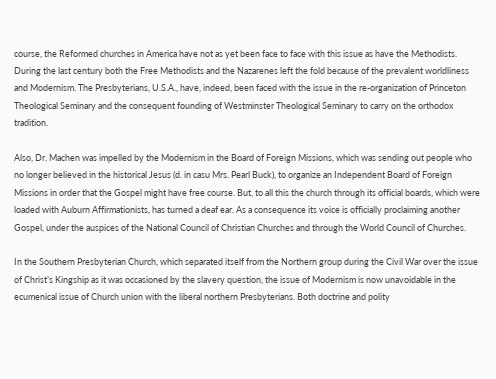course, the Reformed churches in America have not as yet been face to face with this issue as have the Methodists. During the last century both the Free Methodists and the Nazarenes left the fold because of the prevalent worldliness and Modernism. The Presbyterians, U.S.A., have, indeed, been faced with the issue in the re-organization of Princeton Theological Seminary and the consequent founding of Westminster Theological Seminary to carry on the orthodox tradition.

Also, Dr. Machen was impelled by the Modernism in the Board of Foreign Missions, which was sending out people who no longer believed in the historical Jesus (d. in casu Mrs. Pearl Buck), to organize an Independent Board of Foreign Missions in order that the Gospel might have free course. But, to all this the church through its official boards, which were loaded with Auburn Affirmationists, has turned a deaf ear. As a consequence its voice is officially proclaiming another Gospel, under the auspices of the National Council of Christian Churches and through the World Council of Churches.

In the Southern Presbyterian Church, which separated itself from the Northern group during the Civil War over the issue of Christ’s Kingship as it was occasioned by the slavery question, the issue of Modernism is now unavoidable in the ecumenical issue of Church union with the liberal northern Presbyterians. Both doctrine and polity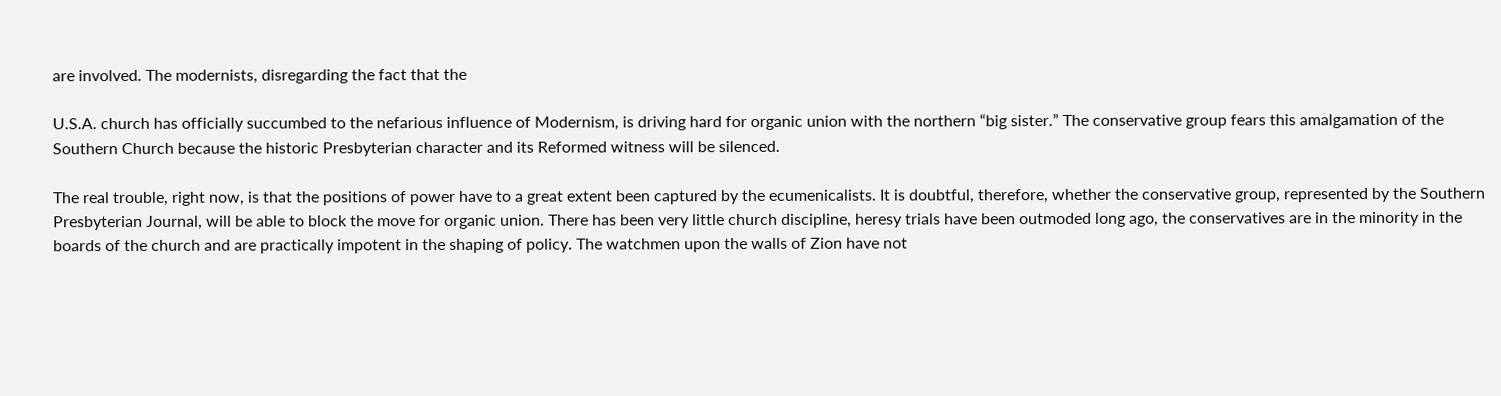are involved. The modernists, disregarding the fact that the

U.S.A. church has officially succumbed to the nefarious influence of Modernism, is driving hard for organic union with the northern “big sister.” The conservative group fears this amalgamation of the Southern Church because the historic Presbyterian character and its Reformed witness will be silenced.

The real trouble, right now, is that the positions of power have to a great extent been captured by the ecumenicalists. It is doubtful, therefore, whether the conservative group, represented by the Southern Presbyterian Journal, will be able to block the move for organic union. There has been very little church discipline, heresy trials have been outmoded long ago, the conservatives are in the minority in the boards of the church and are practically impotent in the shaping of policy. The watchmen upon the walls of Zion have not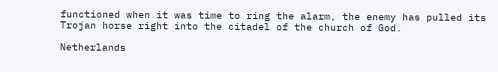functioned when it was time to ring the alarm, the enemy has pulled its Trojan horse right into the citadel of the church of God.

Netherlands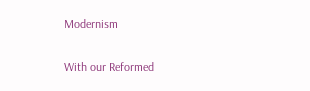Modernism

With our Reformed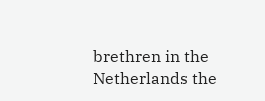brethren in the Netherlands the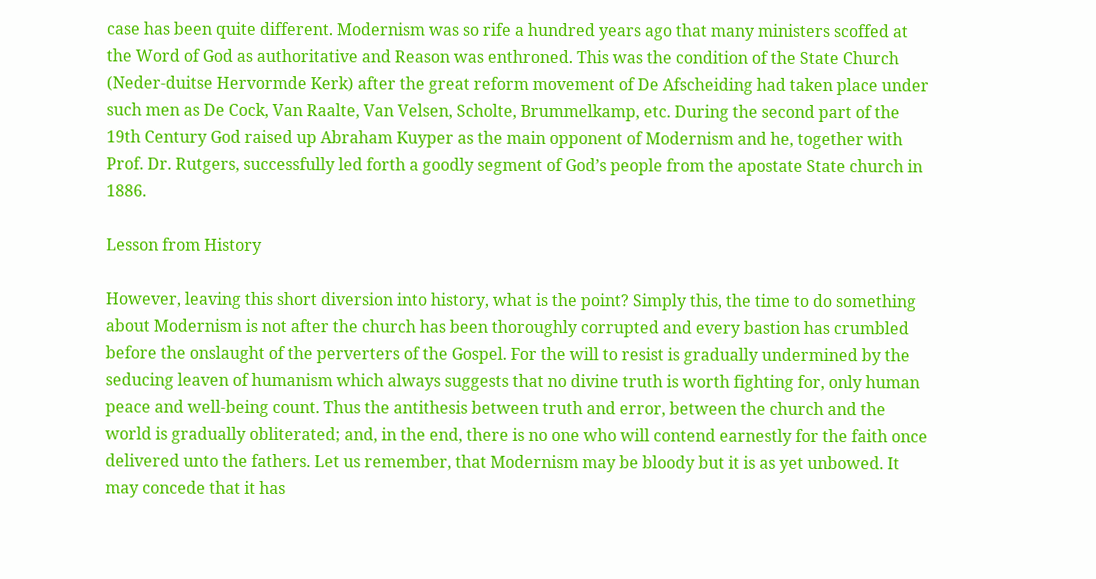case has been quite different. Modernism was so rife a hundred years ago that many ministers scoffed at the Word of God as authoritative and Reason was enthroned. This was the condition of the State Church (Neder-duitse Hervormde Kerk) after the great reform movement of De Afscheiding had taken place under such men as De Cock, Van Raalte, Van Velsen, Scholte, Brummelkamp, etc. During the second part of the 19th Century God raised up Abraham Kuyper as the main opponent of Modernism and he, together with Prof. Dr. Rutgers, successfully led forth a goodly segment of God’s people from the apostate State church in 1886.

Lesson from History

However, leaving this short diversion into history, what is the point? Simply this, the time to do something about Modernism is not after the church has been thoroughly corrupted and every bastion has crumbled before the onslaught of the perverters of the Gospel. For the will to resist is gradually undermined by the seducing leaven of humanism which always suggests that no divine truth is worth fighting for, only human peace and well-being count. Thus the antithesis between truth and error, between the church and the world is gradually obliterated; and, in the end, there is no one who will contend earnestly for the faith once delivered unto the fathers. Let us remember, that Modernism may be bloody but it is as yet unbowed. It may concede that it has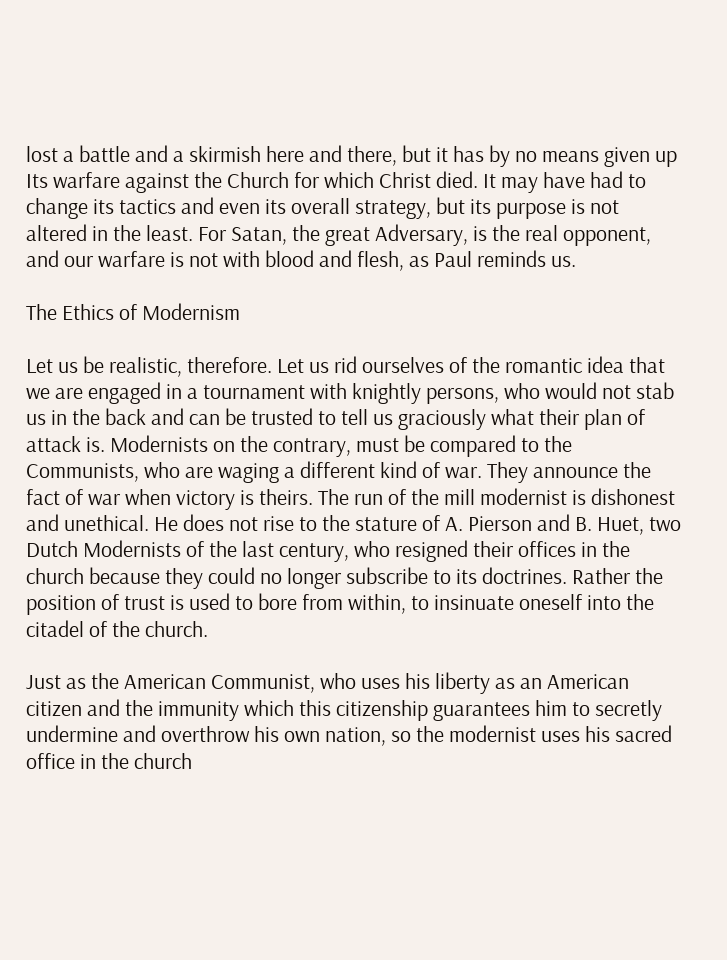lost a battle and a skirmish here and there, but it has by no means given up Its warfare against the Church for which Christ died. It may have had to change its tactics and even its overall strategy, but its purpose is not altered in the least. For Satan, the great Adversary, is the real opponent, and our warfare is not with blood and flesh, as Paul reminds us.

The Ethics of Modernism

Let us be realistic, therefore. Let us rid ourselves of the romantic idea that we are engaged in a tournament with knightly persons, who would not stab us in the back and can be trusted to tell us graciously what their plan of attack is. Modernists on the contrary, must be compared to the Communists, who are waging a different kind of war. They announce the fact of war when victory is theirs. The run of the mill modernist is dishonest and unethical. He does not rise to the stature of A. Pierson and B. Huet, two Dutch Modernists of the last century, who resigned their offices in the church because they could no longer subscribe to its doctrines. Rather the position of trust is used to bore from within, to insinuate oneself into the citadel of the church.

Just as the American Communist, who uses his liberty as an American citizen and the immunity which this citizenship guarantees him to secretly undermine and overthrow his own nation, so the modernist uses his sacred office in the church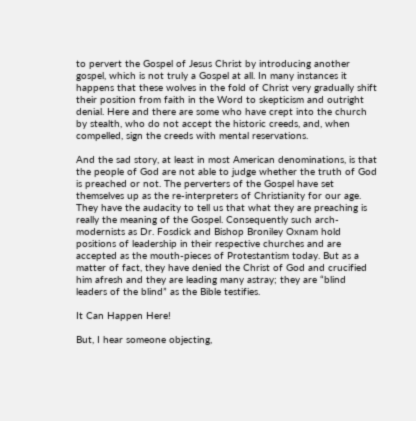to pervert the Gospel of Jesus Christ by introducing another gospel, which is not truly a Gospel at all. In many instances it happens that these wolves in the fold of Christ very gradually shift their position from faith in the Word to skepticism and outright denial. Here and there are some who have crept into the church by stealth, who do not accept the historic creeds, and, when compelled, sign the creeds with mental reservations.

And the sad story, at least in most American denominations, is that the people of God are not able to judge whether the truth of God is preached or not. The perverters of the Gospel have set themselves up as the re-interpreters of Christianity for our age. They have the audacity to tell us that what they are preaching is really the meaning of the Gospel. Consequently such arch-modernists as Dr. Fosdick and Bishop Broniley Oxnam hold positions of leadership in their respective churches and are accepted as the mouth-pieces of Protestantism today. But as a matter of fact, they have denied the Christ of God and crucified him afresh and they are leading many astray; they are “blind leaders of the blind” as the Bible testifies.

It Can Happen Here!

But, I hear someone objecting,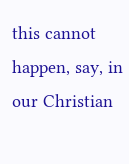this cannot happen, say, in our Christian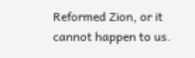Reformed Zion, or it cannot happen to us.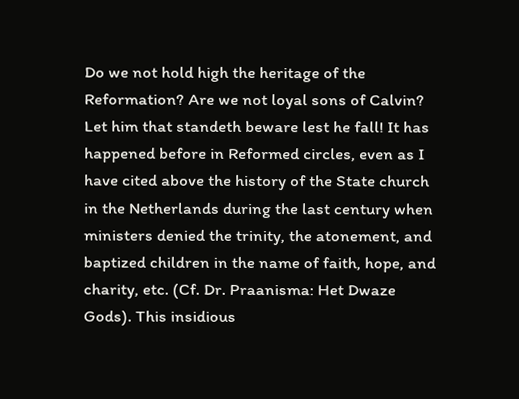Do we not hold high the heritage of the Reformation? Are we not loyal sons of Calvin? Let him that standeth beware lest he fall! It has happened before in Reformed circles, even as I have cited above the history of the State church in the Netherlands during the last century when ministers denied the trinity, the atonement, and baptized children in the name of faith, hope, and charity, etc. (Cf. Dr. Praanisma: Het Dwaze Gods). This insidious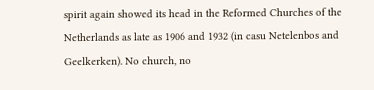spirit again showed its head in the Reformed Churches of the Netherlands as late as 1906 and 1932 (in casu Netelenbos and Geelkerken). No church, no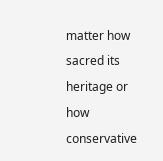matter how sacred its heritage or how conservative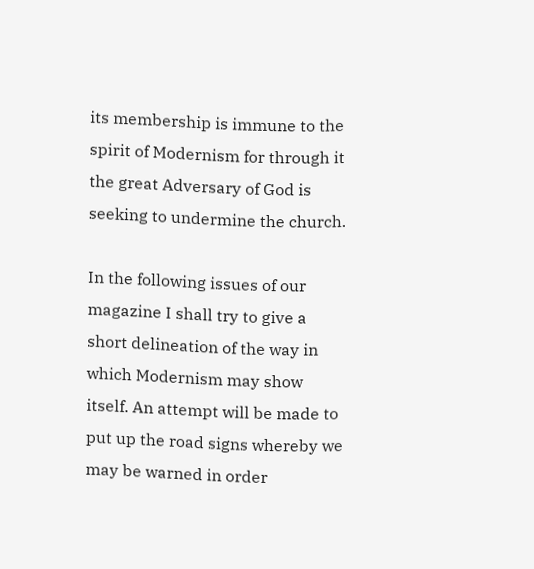its membership is immune to the spirit of Modernism for through it the great Adversary of God is seeking to undermine the church.

In the following issues of our magazine I shall try to give a short delineation of the way in which Modernism may show itself. An attempt will be made to put up the road signs whereby we may be warned in order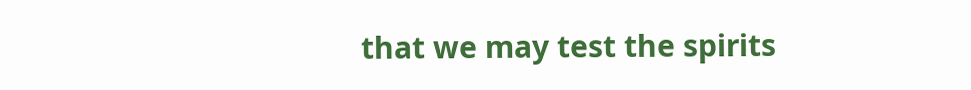that we may test the spirits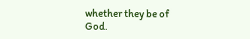whether they be of God.